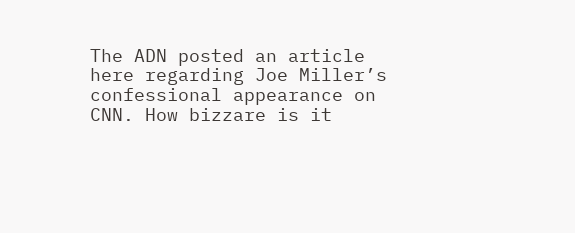The ADN posted an article here regarding Joe Miller’s confessional appearance on CNN. How bizzare is it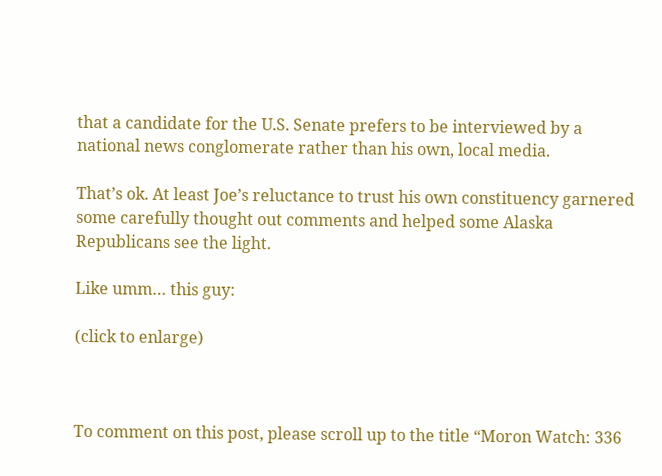that a candidate for the U.S. Senate prefers to be interviewed by a national news conglomerate rather than his own, local media.

That’s ok. At least Joe’s reluctance to trust his own constituency garnered some carefully thought out comments and helped some Alaska Republicans see the light.

Like umm… this guy:

(click to enlarge)



To comment on this post, please scroll up to the title “Moron Watch: 336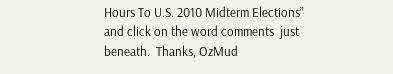Hours To U.S. 2010 Midterm Elections” and click on the word comments  just beneath.  Thanks, OzMud